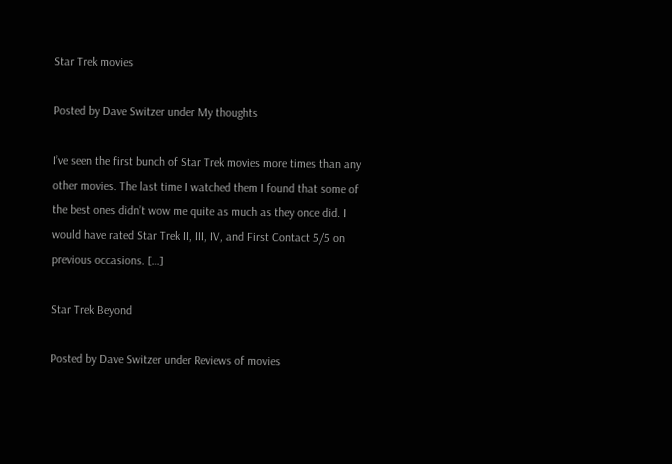Star Trek movies

Posted by Dave Switzer under My thoughts

I’ve seen the first bunch of Star Trek movies more times than any other movies. The last time I watched them I found that some of the best ones didn’t wow me quite as much as they once did. I would have rated Star Trek II, III, IV, and First Contact 5/5 on previous occasions. […]

Star Trek Beyond

Posted by Dave Switzer under Reviews of movies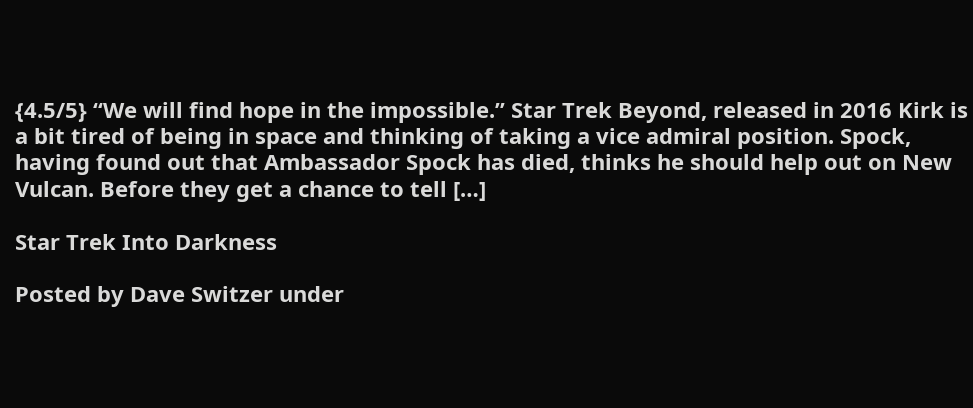{4.5/5} “We will find hope in the impossible.” Star Trek Beyond, released in 2016 Kirk is a bit tired of being in space and thinking of taking a vice admiral position. Spock, having found out that Ambassador Spock has died, thinks he should help out on New Vulcan. Before they get a chance to tell […]

Star Trek Into Darkness

Posted by Dave Switzer under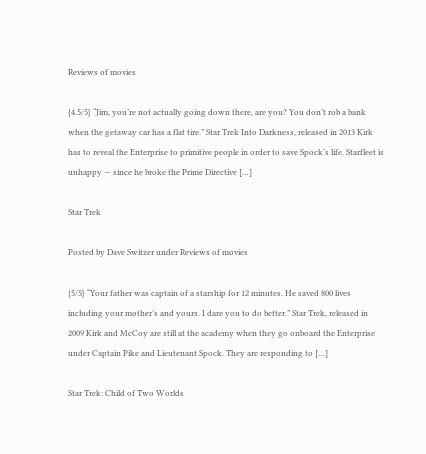Reviews of movies

{4.5/5} “Jim, you’re not actually going down there, are you? You don’t rob a bank when the getaway car has a flat tire.” Star Trek Into Darkness, released in 2013 Kirk has to reveal the Enterprise to primitive people in order to save Spock’s life. Starfleet is unhappy — since he broke the Prime Directive […]

Star Trek

Posted by Dave Switzer under Reviews of movies

{5/5} “Your father was captain of a starship for 12 minutes. He saved 800 lives including your mother’s and yours. I dare you to do better.” Star Trek, released in 2009 Kirk and McCoy are still at the academy when they go onboard the Enterprise under Captain Pike and Lieutenant Spock. They are responding to […]

Star Trek: Child of Two Worlds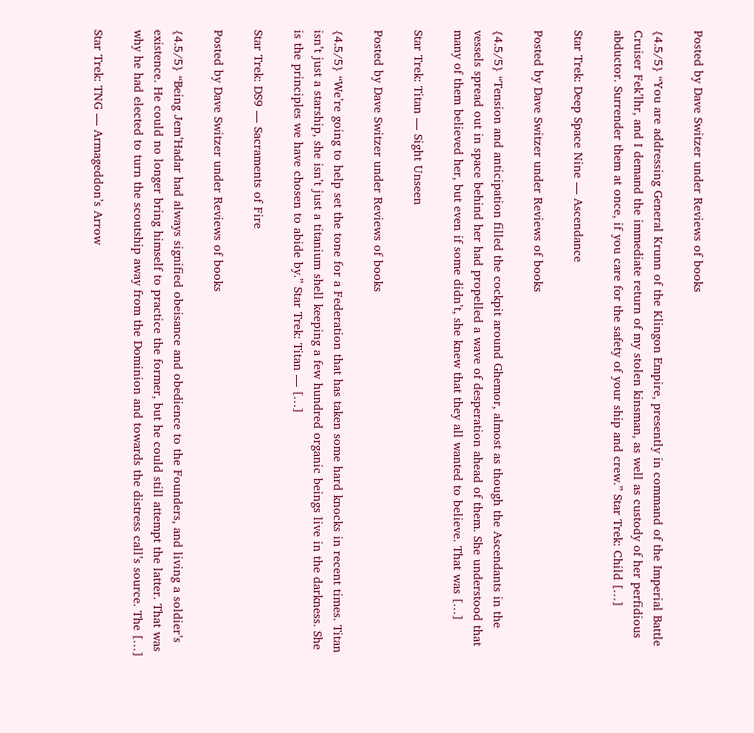Posted by Dave Switzer under Reviews of books

{4.5/5} “You are addressing General Krunn of the Klingon Empire, presently in command of the Imperial Battle Cruiser Fek’lhr, and I demand the immediate return of my stolen kinsman, as well as custody of her perfidious abductor. Surrender them at once, if you care for the safety of your ship and crew.” Star Trek: Child […]

Star Trek: Deep Space Nine — Ascendance

Posted by Dave Switzer under Reviews of books

{4.5/5} “Tension and anticipation filled the cockpit around Ghemor, almost as though the Ascendants in the vessels spread out in space behind her had propelled a wave of desperation ahead of them. She understood that many of them believed her, but even if some didn’t, she knew that they all wanted to believe. That was […]

Star Trek: Titan — Sight Unseen

Posted by Dave Switzer under Reviews of books

{4.5/5} “We’re going to help set the tone for a Federation that has taken some hard knocks in recent times. Titan isn’t just a starship, she isn’t just a titanium shell keeping a few hundred organic beings live in the darkness. She is the principles we have chosen to abide by.” Star Trek: Titan — […]

Star Trek: DS9 — Sacraments of Fire

Posted by Dave Switzer under Reviews of books

{4.5/5} “Being Jem’Hadar had always signified obeisance and obedience to the Founders, and living a soldier’s existence. He could no longer bring himself to practice the former, but he could still attempt the latter. That was why he had elected to turn the scoutship away from the Dominion and towards the distress call’s source. The […]

Star Trek: TNG — Armageddon’s Arrow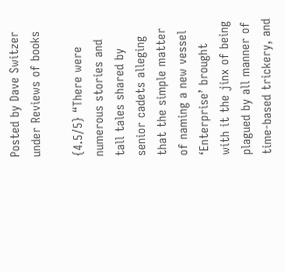Posted by Dave Switzer under Reviews of books

{4.5/5} “There were numerous stories and tall tales shared by senior cadets alleging that the simple matter of naming a new vessel ‘Enterprise’ brought with it the jinx of being plagued by all manner of time-based trickery, and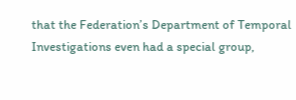that the Federation’s Department of Temporal Investigations even had a special group,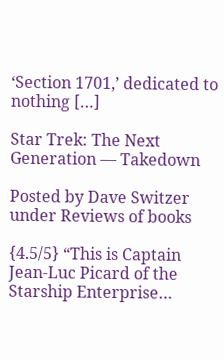‘Section 1701,’ dedicated to nothing […]

Star Trek: The Next Generation — Takedown

Posted by Dave Switzer under Reviews of books

{4.5/5} “This is Captain Jean-Luc Picard of the Starship Enterprise…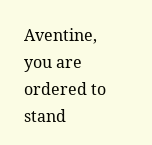Aventine, you are ordered to stand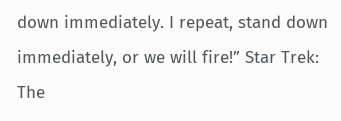down immediately. I repeat, stand down immediately, or we will fire!” Star Trek: The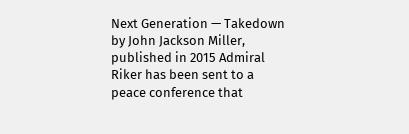Next Generation — Takedown by John Jackson Miller, published in 2015 Admiral Riker has been sent to a peace conference that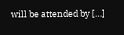will be attended by […]